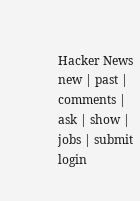Hacker News new | past | comments | ask | show | jobs | submit login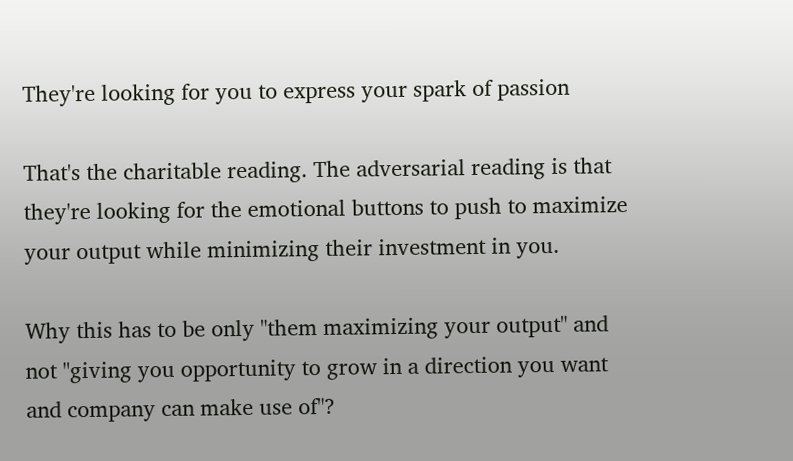They're looking for you to express your spark of passion

That's the charitable reading. The adversarial reading is that they're looking for the emotional buttons to push to maximize your output while minimizing their investment in you.

Why this has to be only "them maximizing your output" and not "giving you opportunity to grow in a direction you want and company can make use of"?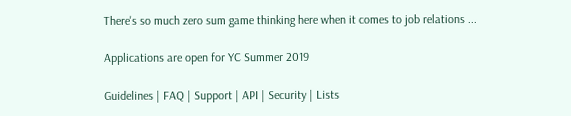There's so much zero sum game thinking here when it comes to job relations ...

Applications are open for YC Summer 2019

Guidelines | FAQ | Support | API | Security | Lists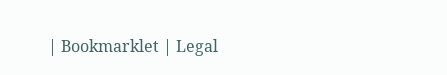| Bookmarklet | Legal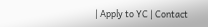| Apply to YC | Contact